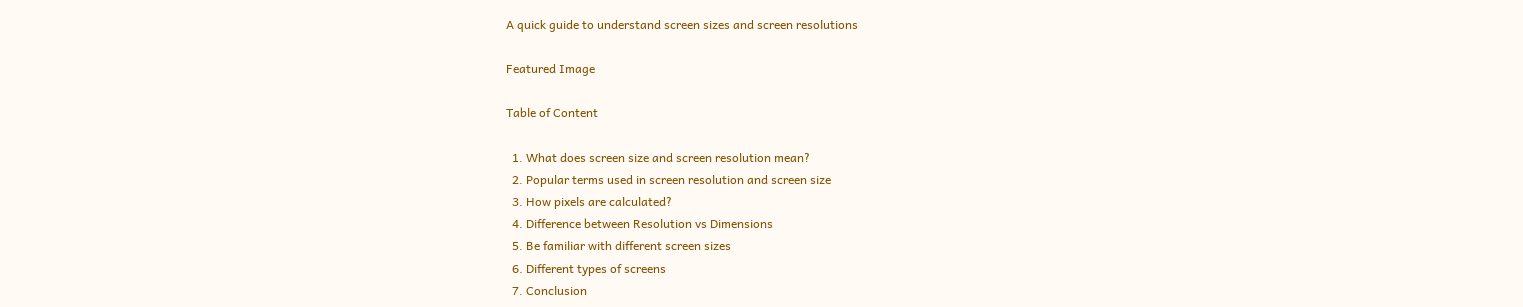A quick guide to understand screen sizes and screen resolutions

Featured Image

Table of Content

  1. What does screen size and screen resolution mean?
  2. Popular terms used in screen resolution and screen size
  3. How pixels are calculated?
  4. Difference between Resolution vs Dimensions
  5. Be familiar with different screen sizes
  6. Different types of screens
  7. Conclusion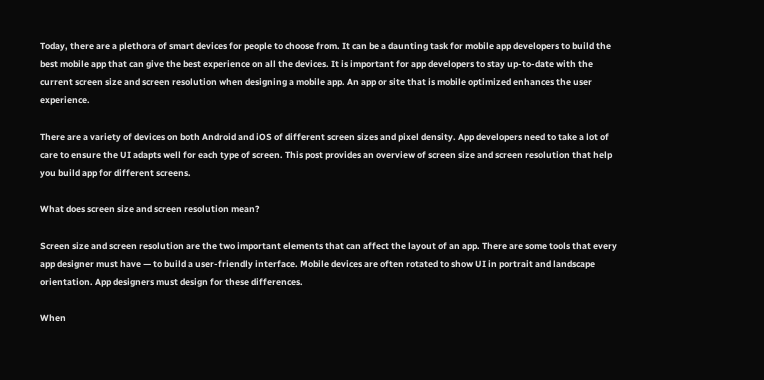Today, there are a plethora of smart devices for people to choose from. It can be a daunting task for mobile app developers to build the best mobile app that can give the best experience on all the devices. It is important for app developers to stay up-to-date with the current screen size and screen resolution when designing a mobile app. An app or site that is mobile optimized enhances the user experience.

There are a variety of devices on both Android and iOS of different screen sizes and pixel density. App developers need to take a lot of care to ensure the UI adapts well for each type of screen. This post provides an overview of screen size and screen resolution that help you build app for different screens.

What does screen size and screen resolution mean?

Screen size and screen resolution are the two important elements that can affect the layout of an app. There are some tools that every app designer must have — to build a user-friendly interface. Mobile devices are often rotated to show UI in portrait and landscape orientation. App designers must design for these differences.

When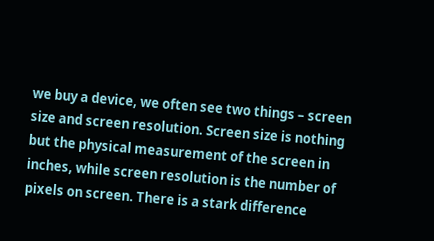we buy a device, we often see two things – screen size and screen resolution. Screen size is nothing but the physical measurement of the screen in inches, while screen resolution is the number of pixels on screen. There is a stark difference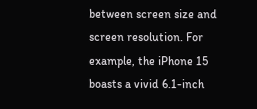between screen size and screen resolution. For example, the iPhone 15 boasts a vivid 6.1-inch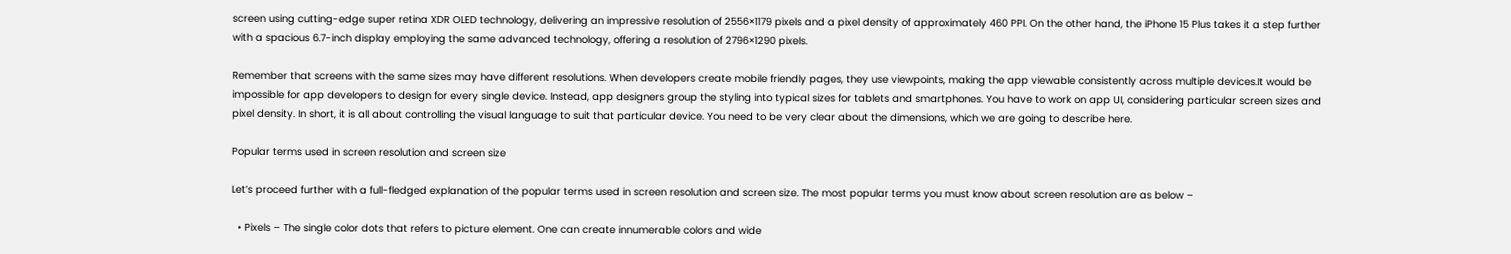screen using cutting-edge super retina XDR OLED technology, delivering an impressive resolution of 2556×1179 pixels and a pixel density of approximately 460 PPI. On the other hand, the iPhone 15 Plus takes it a step further with a spacious 6.7-inch display employing the same advanced technology, offering a resolution of 2796×1290 pixels.

Remember that screens with the same sizes may have different resolutions. When developers create mobile friendly pages, they use viewpoints, making the app viewable consistently across multiple devices.It would be impossible for app developers to design for every single device. Instead, app designers group the styling into typical sizes for tablets and smartphones. You have to work on app UI, considering particular screen sizes and pixel density. In short, it is all about controlling the visual language to suit that particular device. You need to be very clear about the dimensions, which we are going to describe here.

Popular terms used in screen resolution and screen size

Let’s proceed further with a full-fledged explanation of the popular terms used in screen resolution and screen size. The most popular terms you must know about screen resolution are as below –

  • Pixels – The single color dots that refers to picture element. One can create innumerable colors and wide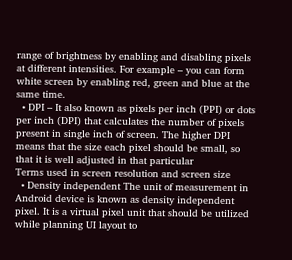range of brightness by enabling and disabling pixels at different intensities. For example – you can form white screen by enabling red, green and blue at the same time.
  • DPI – It also known as pixels per inch (PPI) or dots per inch (DPI) that calculates the number of pixels present in single inch of screen. The higher DPI means that the size each pixel should be small, so that it is well adjusted in that particular
Terms used in screen resolution and screen size
  • Density independent The unit of measurement in Android device is known as density independent pixel. It is a virtual pixel unit that should be utilized while planning UI layout to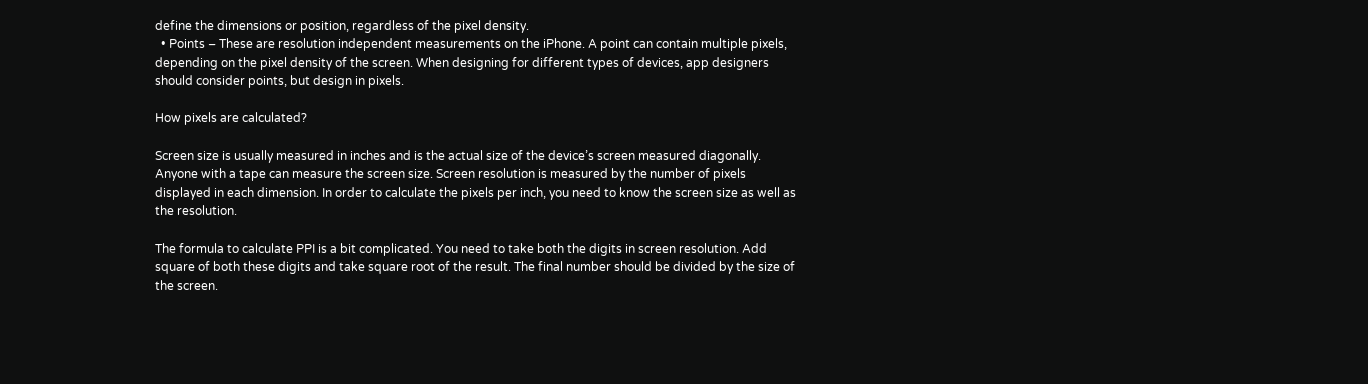define the dimensions or position, regardless of the pixel density.
  • Points – These are resolution independent measurements on the iPhone. A point can contain multiple pixels, depending on the pixel density of the screen. When designing for different types of devices, app designers should consider points, but design in pixels.

How pixels are calculated?

Screen size is usually measured in inches and is the actual size of the device’s screen measured diagonally. Anyone with a tape can measure the screen size. Screen resolution is measured by the number of pixels displayed in each dimension. In order to calculate the pixels per inch, you need to know the screen size as well as the resolution.

The formula to calculate PPI is a bit complicated. You need to take both the digits in screen resolution. Add square of both these digits and take square root of the result. The final number should be divided by the size of the screen.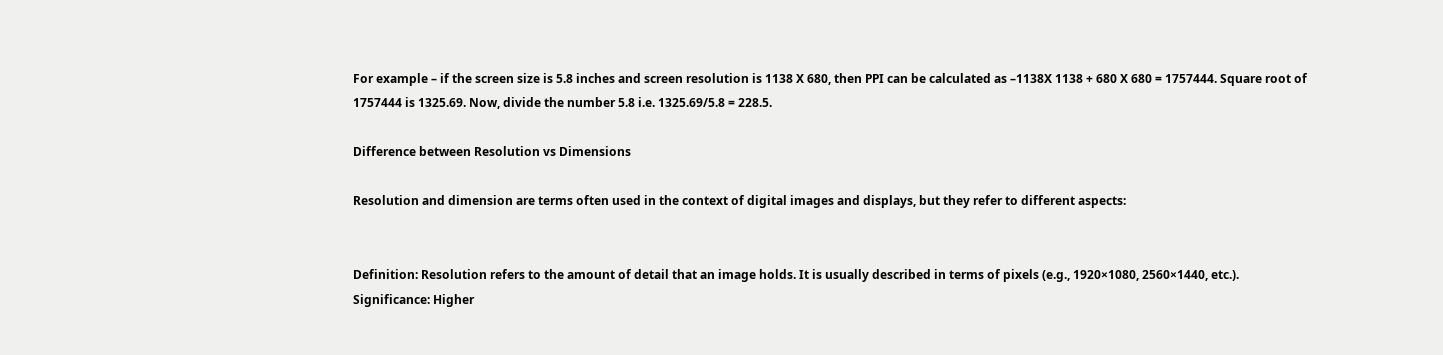For example – if the screen size is 5.8 inches and screen resolution is 1138 X 680, then PPI can be calculated as –1138X 1138 + 680 X 680 = 1757444. Square root of 1757444 is 1325.69. Now, divide the number 5.8 i.e. 1325.69/5.8 = 228.5.

Difference between Resolution vs Dimensions

Resolution and dimension are terms often used in the context of digital images and displays, but they refer to different aspects:


Definition: Resolution refers to the amount of detail that an image holds. It is usually described in terms of pixels (e.g., 1920×1080, 2560×1440, etc.).
Significance: Higher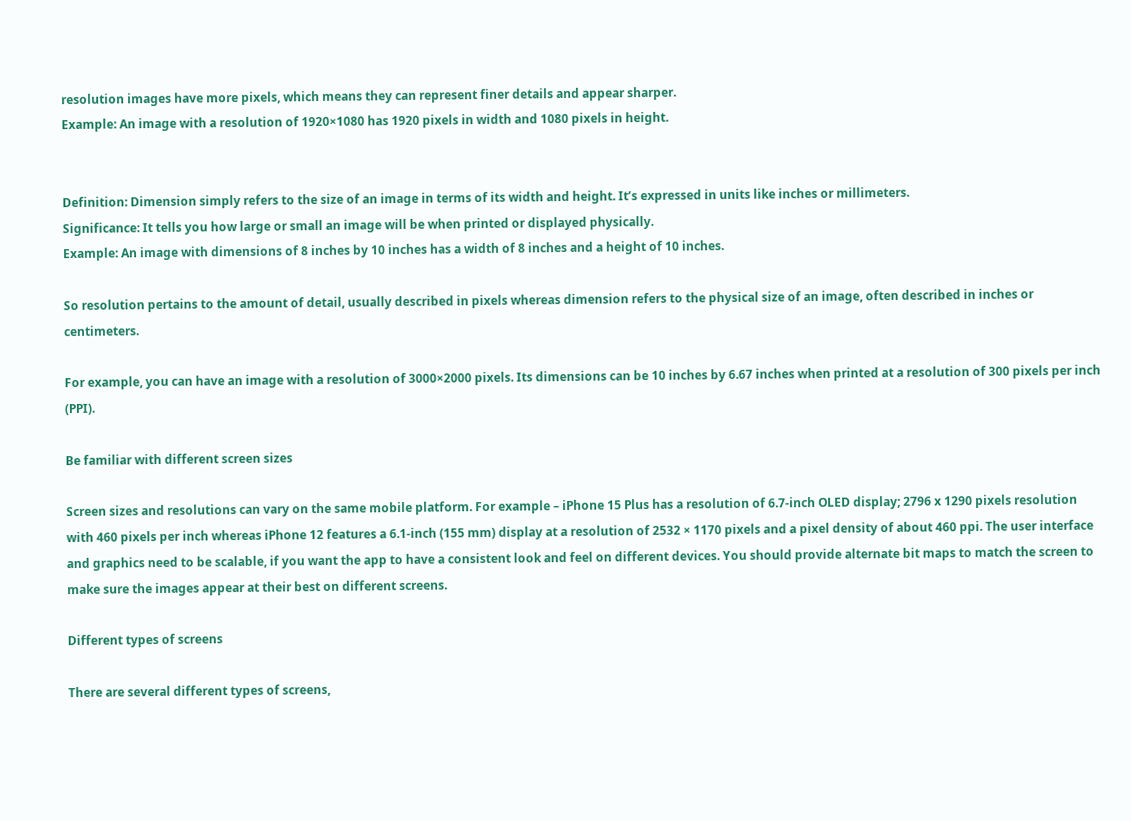resolution images have more pixels, which means they can represent finer details and appear sharper.
Example: An image with a resolution of 1920×1080 has 1920 pixels in width and 1080 pixels in height.


Definition: Dimension simply refers to the size of an image in terms of its width and height. It’s expressed in units like inches or millimeters.
Significance: It tells you how large or small an image will be when printed or displayed physically.
Example: An image with dimensions of 8 inches by 10 inches has a width of 8 inches and a height of 10 inches.

So resolution pertains to the amount of detail, usually described in pixels whereas dimension refers to the physical size of an image, often described in inches or centimeters.

For example, you can have an image with a resolution of 3000×2000 pixels. Its dimensions can be 10 inches by 6.67 inches when printed at a resolution of 300 pixels per inch (PPI).

Be familiar with different screen sizes

Screen sizes and resolutions can vary on the same mobile platform. For example – iPhone 15 Plus has a resolution of 6.7-inch OLED display; 2796 x 1290 pixels resolution with 460 pixels per inch whereas iPhone 12 features a 6.1-inch (155 mm) display at a resolution of 2532 × 1170 pixels and a pixel density of about 460 ppi. The user interface and graphics need to be scalable, if you want the app to have a consistent look and feel on different devices. You should provide alternate bit maps to match the screen to make sure the images appear at their best on different screens.

Different types of screens

There are several different types of screens,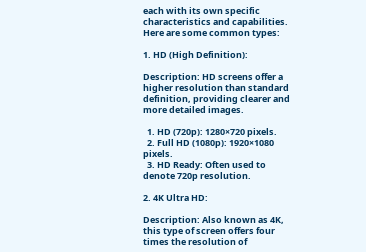each with its own specific characteristics and capabilities. Here are some common types:

1. HD (High Definition):

Description: HD screens offer a higher resolution than standard definition, providing clearer and more detailed images.

  1. HD (720p): 1280×720 pixels.
  2. Full HD (1080p): 1920×1080 pixels.
  3. HD Ready: Often used to denote 720p resolution.

2. 4K Ultra HD:

Description: Also known as 4K, this type of screen offers four times the resolution of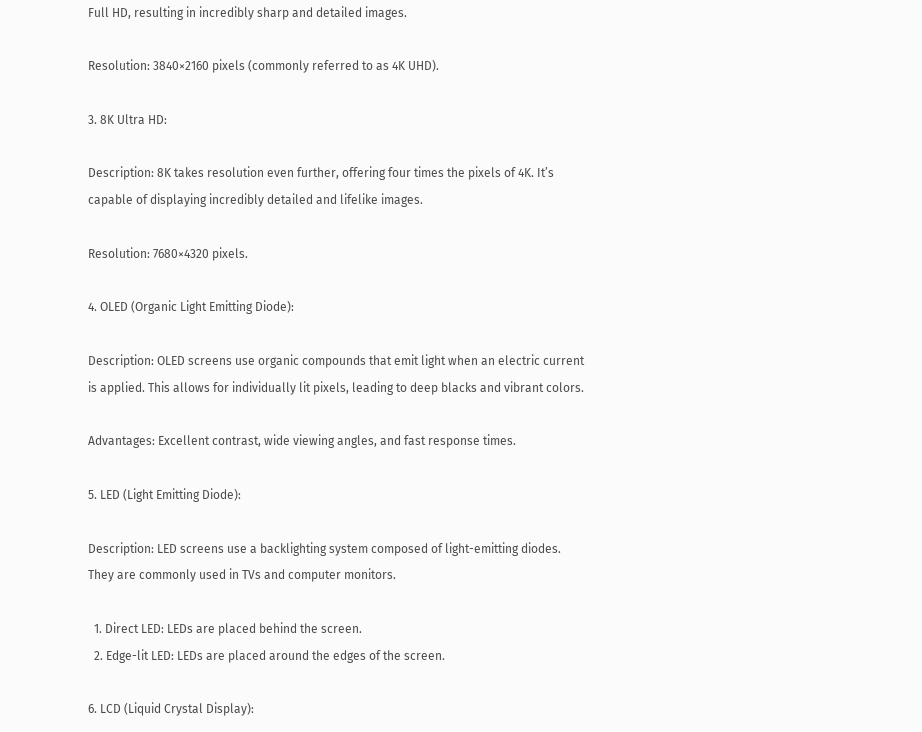Full HD, resulting in incredibly sharp and detailed images.

Resolution: 3840×2160 pixels (commonly referred to as 4K UHD).

3. 8K Ultra HD:

Description: 8K takes resolution even further, offering four times the pixels of 4K. It’s capable of displaying incredibly detailed and lifelike images.

Resolution: 7680×4320 pixels.

4. OLED (Organic Light Emitting Diode):

Description: OLED screens use organic compounds that emit light when an electric current is applied. This allows for individually lit pixels, leading to deep blacks and vibrant colors.

Advantages: Excellent contrast, wide viewing angles, and fast response times.

5. LED (Light Emitting Diode):

Description: LED screens use a backlighting system composed of light-emitting diodes. They are commonly used in TVs and computer monitors.

  1. Direct LED: LEDs are placed behind the screen.
  2. Edge-lit LED: LEDs are placed around the edges of the screen.

6. LCD (Liquid Crystal Display):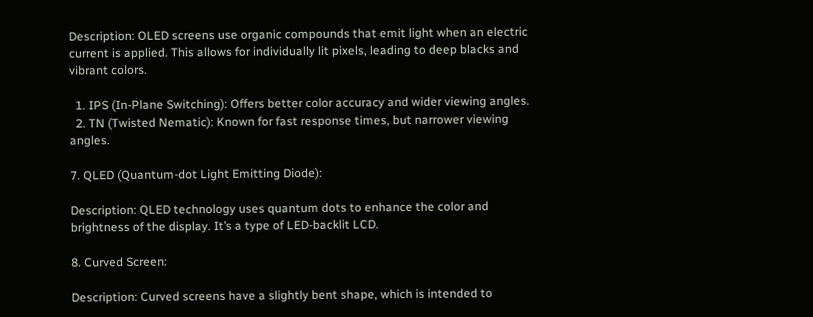Description: OLED screens use organic compounds that emit light when an electric current is applied. This allows for individually lit pixels, leading to deep blacks and vibrant colors.

  1. IPS (In-Plane Switching): Offers better color accuracy and wider viewing angles.
  2. TN (Twisted Nematic): Known for fast response times, but narrower viewing angles.

7. QLED (Quantum-dot Light Emitting Diode):

Description: QLED technology uses quantum dots to enhance the color and brightness of the display. It’s a type of LED-backlit LCD.

8. Curved Screen:

Description: Curved screens have a slightly bent shape, which is intended to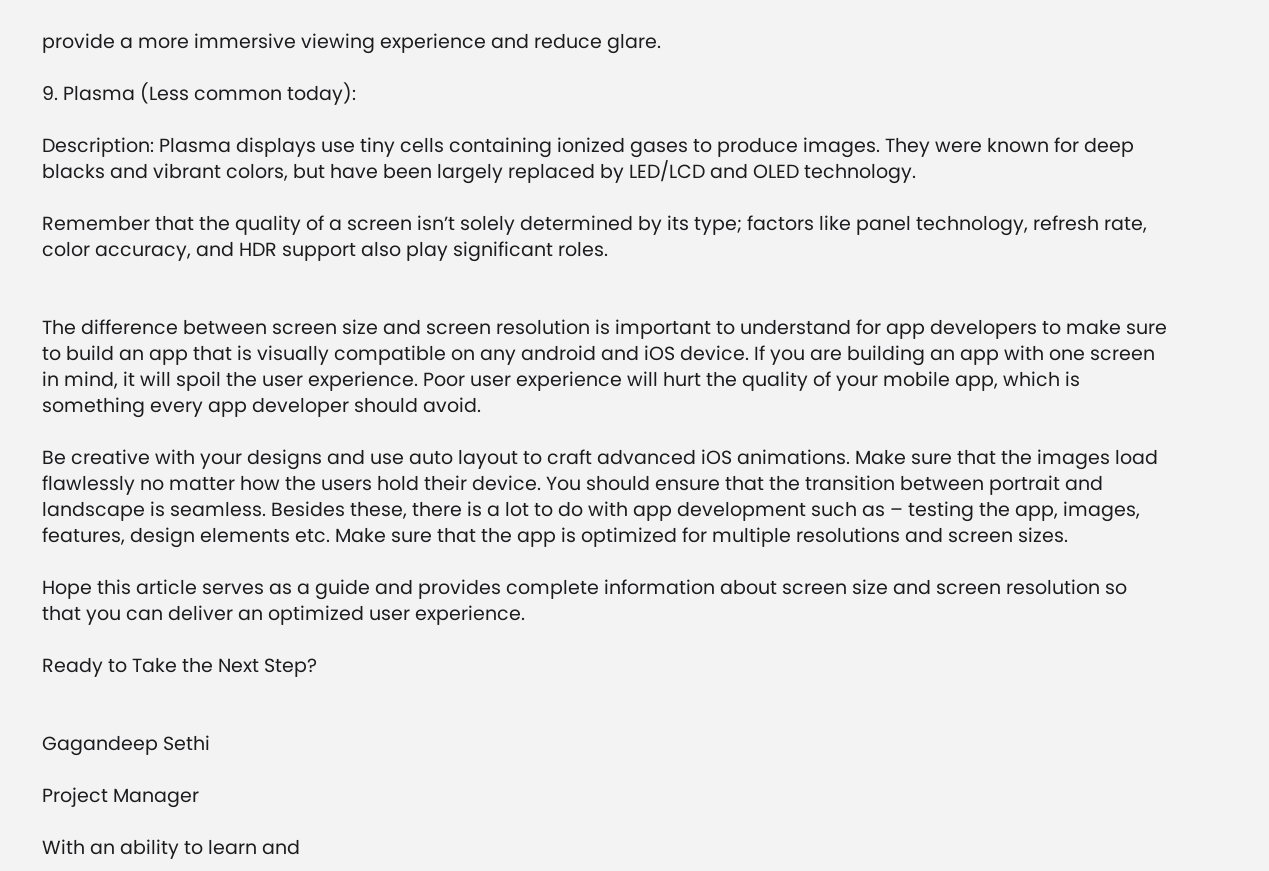provide a more immersive viewing experience and reduce glare.

9. Plasma (Less common today):

Description: Plasma displays use tiny cells containing ionized gases to produce images. They were known for deep blacks and vibrant colors, but have been largely replaced by LED/LCD and OLED technology.

Remember that the quality of a screen isn’t solely determined by its type; factors like panel technology, refresh rate, color accuracy, and HDR support also play significant roles.


The difference between screen size and screen resolution is important to understand for app developers to make sure to build an app that is visually compatible on any android and iOS device. If you are building an app with one screen in mind, it will spoil the user experience. Poor user experience will hurt the quality of your mobile app, which is something every app developer should avoid.

Be creative with your designs and use auto layout to craft advanced iOS animations. Make sure that the images load flawlessly no matter how the users hold their device. You should ensure that the transition between portrait and landscape is seamless. Besides these, there is a lot to do with app development such as – testing the app, images, features, design elements etc. Make sure that the app is optimized for multiple resolutions and screen sizes.

Hope this article serves as a guide and provides complete information about screen size and screen resolution so that you can deliver an optimized user experience.

Ready to Take the Next Step?


Gagandeep Sethi

Project Manager

With an ability to learn and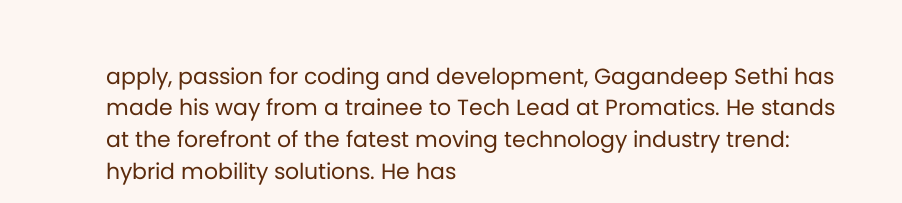apply, passion for coding and development, Gagandeep Sethi has made his way from a trainee to Tech Lead at Promatics. He stands at the forefront of the fatest moving technology industry trend: hybrid mobility solutions. He has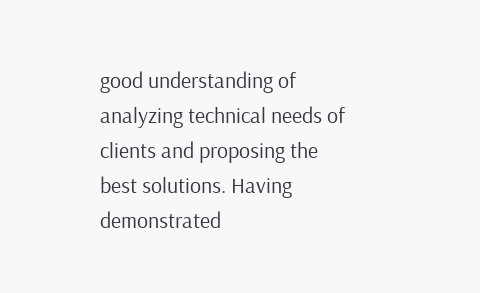good understanding of analyzing technical needs of clients and proposing the best solutions. Having demonstrated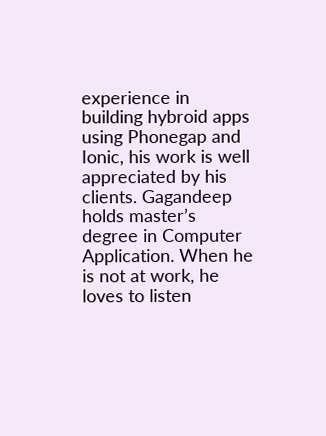experience in building hybroid apps using Phonegap and Ionic, his work is well appreciated by his clients. Gagandeep holds master’s degree in Computer Application. When he is not at work, he loves to listen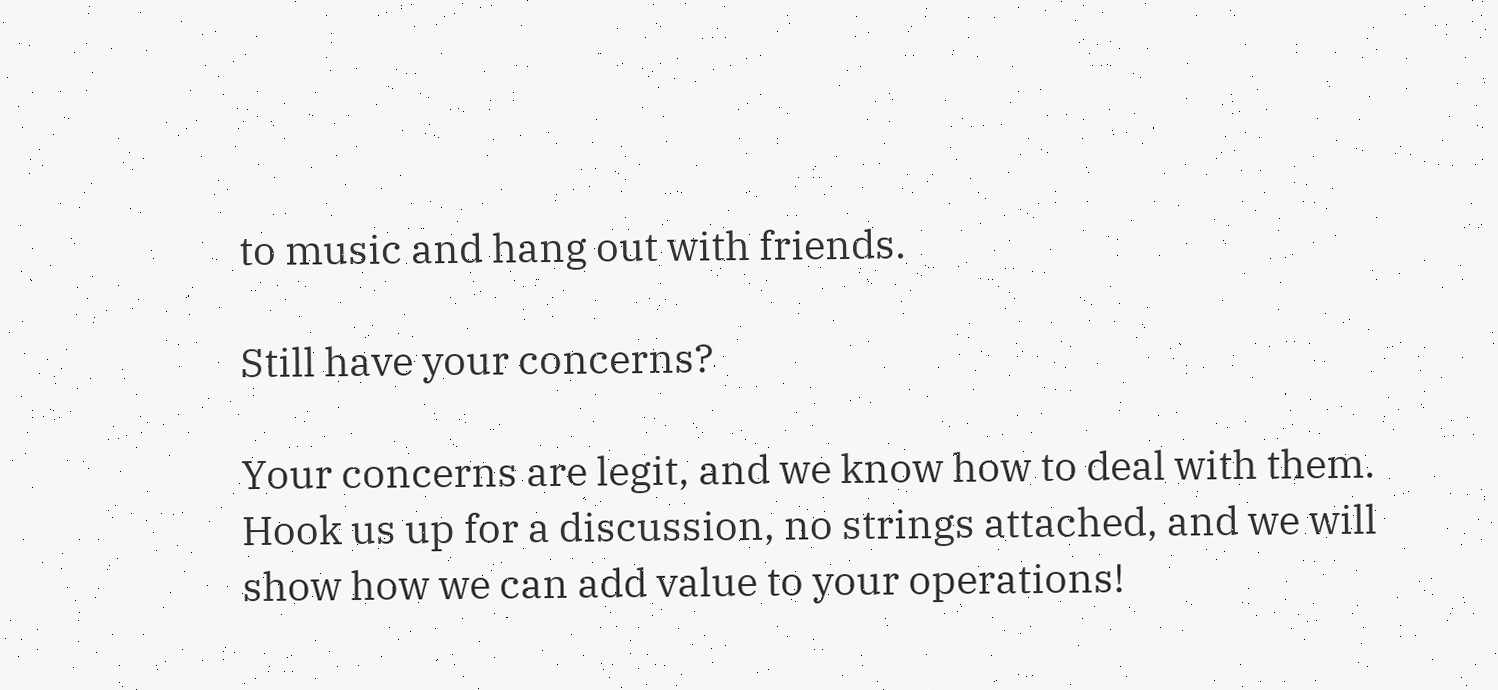to music and hang out with friends.

Still have your concerns?

Your concerns are legit, and we know how to deal with them. Hook us up for a discussion, no strings attached, and we will show how we can add value to your operations!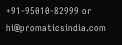+91-95010-82999 or hi@promaticsindia.com